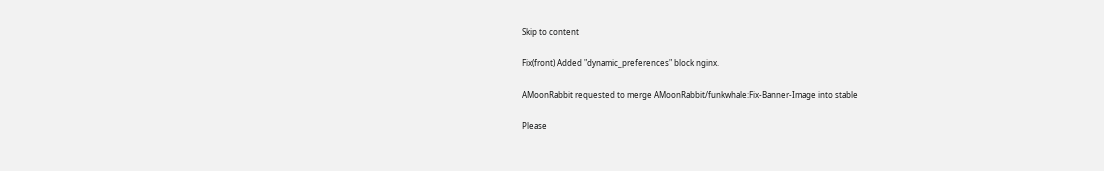Skip to content

Fix(front) Added "dynamic_preferences" block nginx.

AMoonRabbit requested to merge AMoonRabbit/funkwhale:Fix-Banner-Image into stable

Please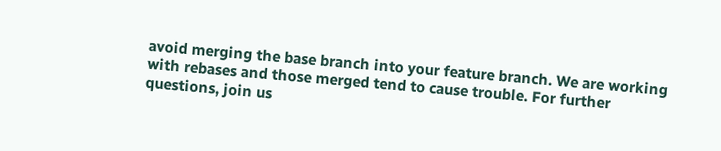avoid merging the base branch into your feature branch. We are working with rebases and those merged tend to cause trouble. For further questions, join us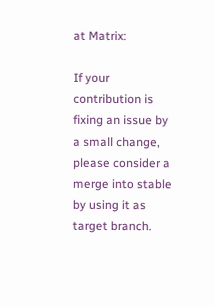at Matrix:

If your contribution is fixing an issue by a small change, please consider a merge into stable by using it as target branch.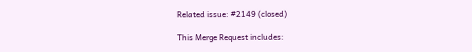Related issue: #2149 (closed)

This Merge Request includes: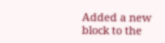Added a new block to the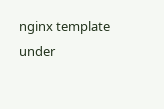nginx template under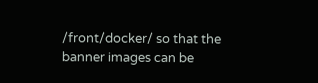/front/docker/ so that the banner images can be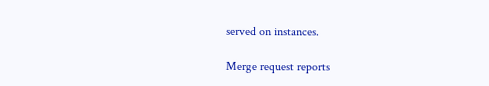served on instances.

Merge request reports